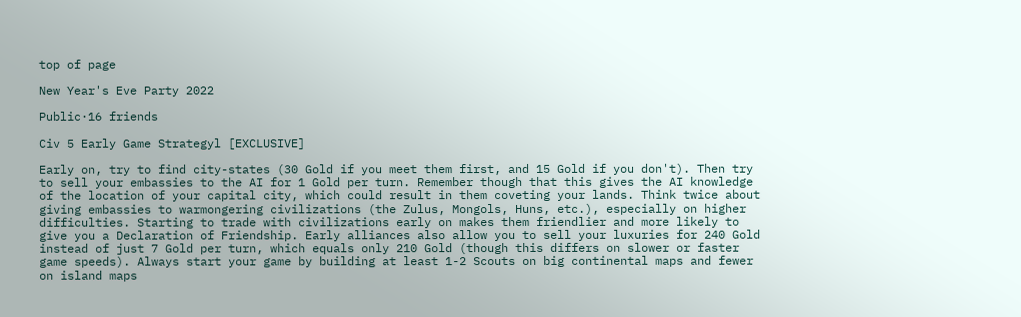top of page

New Year's Eve Party 2022

Public·16 friends

Civ 5 Early Game Strategyl [EXCLUSIVE]

Early on, try to find city-states (30 Gold if you meet them first, and 15 Gold if you don't). Then try to sell your embassies to the AI for 1 Gold per turn. Remember though that this gives the AI knowledge of the location of your capital city, which could result in them coveting your lands. Think twice about giving embassies to warmongering civilizations (the Zulus, Mongols, Huns, etc.), especially on higher difficulties. Starting to trade with civilizations early on makes them friendlier and more likely to give you a Declaration of Friendship. Early alliances also allow you to sell your luxuries for 240 Gold instead of just 7 Gold per turn, which equals only 210 Gold (though this differs on slower or faster game speeds). Always start your game by building at least 1-2 Scouts on big continental maps and fewer on island maps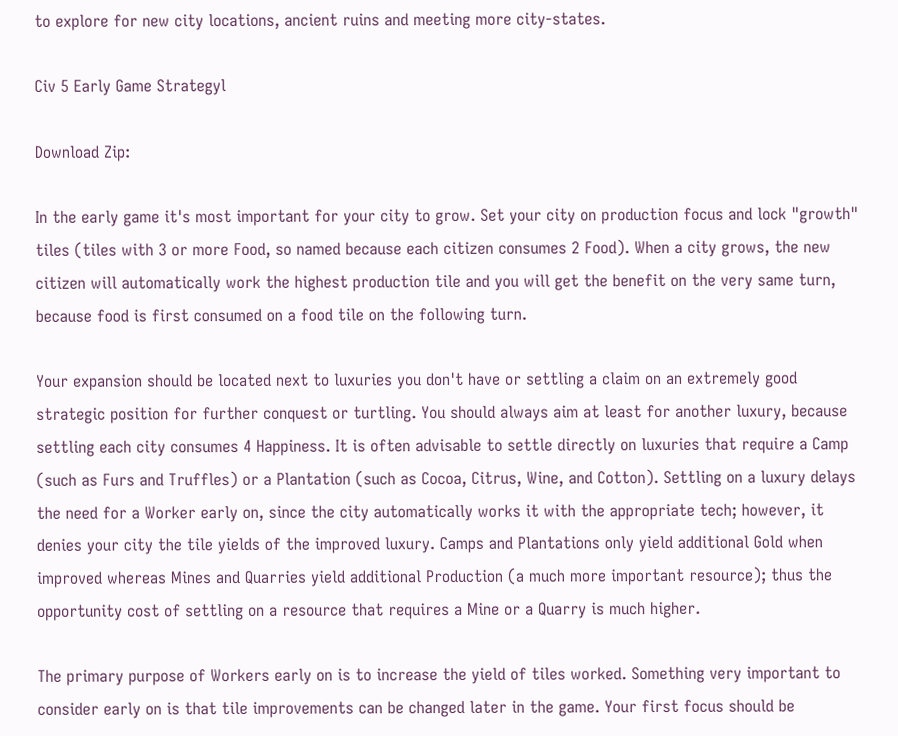to explore for new city locations, ancient ruins and meeting more city-states.

Civ 5 Early Game Strategyl

Download Zip:

In the early game it's most important for your city to grow. Set your city on production focus and lock "growth" tiles (tiles with 3 or more Food, so named because each citizen consumes 2 Food). When a city grows, the new citizen will automatically work the highest production tile and you will get the benefit on the very same turn, because food is first consumed on a food tile on the following turn.

Your expansion should be located next to luxuries you don't have or settling a claim on an extremely good strategic position for further conquest or turtling. You should always aim at least for another luxury, because settling each city consumes 4 Happiness. It is often advisable to settle directly on luxuries that require a Camp (such as Furs and Truffles) or a Plantation (such as Cocoa, Citrus, Wine, and Cotton). Settling on a luxury delays the need for a Worker early on, since the city automatically works it with the appropriate tech; however, it denies your city the tile yields of the improved luxury. Camps and Plantations only yield additional Gold when improved whereas Mines and Quarries yield additional Production (a much more important resource); thus the opportunity cost of settling on a resource that requires a Mine or a Quarry is much higher.

The primary purpose of Workers early on is to increase the yield of tiles worked. Something very important to consider early on is that tile improvements can be changed later in the game. Your first focus should be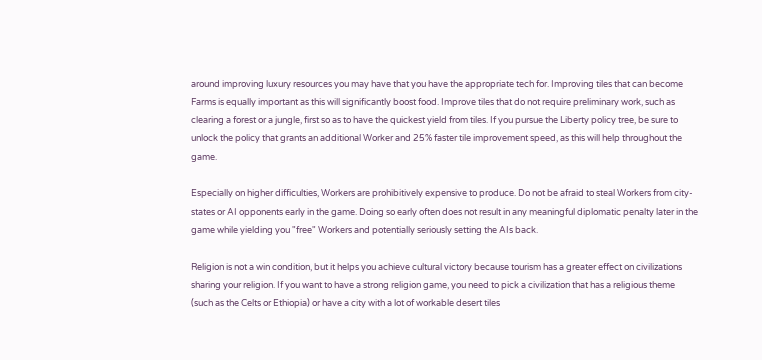around improving luxury resources you may have that you have the appropriate tech for. Improving tiles that can become Farms is equally important as this will significantly boost food. Improve tiles that do not require preliminary work, such as clearing a forest or a jungle, first so as to have the quickest yield from tiles. If you pursue the Liberty policy tree, be sure to unlock the policy that grants an additional Worker and 25% faster tile improvement speed, as this will help throughout the game.

Especially on higher difficulties, Workers are prohibitively expensive to produce. Do not be afraid to steal Workers from city-states or AI opponents early in the game. Doing so early often does not result in any meaningful diplomatic penalty later in the game while yielding you "free" Workers and potentially seriously setting the AIs back.

Religion is not a win condition, but it helps you achieve cultural victory because tourism has a greater effect on civilizations sharing your religion. If you want to have a strong religion game, you need to pick a civilization that has a religious theme (such as the Celts or Ethiopia) or have a city with a lot of workable desert tiles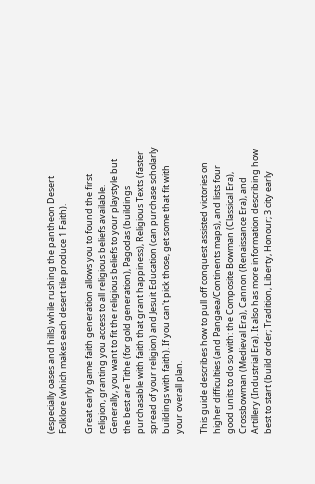(especially oases and hills) while rushing the pantheon Desert Folklore (which makes each desert tile produce 1 Faith).

Great early game faith generation allows you to found the first religion, granting you access to all religious beliefs available. Generally, you want to fit the religious beliefs to your playstyle but the best are Tithe (for gold generation), Pagodas (buildings purchasable with faith that grant happiness), Religious Texts (faster spread of your religion) and Jesuit Education (can purchase scholarly buildings with faith). If you can't pick those, get some that fit with your overall plan.

This guide describes how to pull off conquest assisted victories on higher difficulties (and Pangaea/Continents maps), and lists four good units to do so with: the Composite Bowman (Classical Era), Crossbowman (Medieval Era), Cannon (Renaissance Era), and Artillery (Industrial Era). It also has more information describing how best to start (build order; Tradition, Liberty, Honour; 3 city early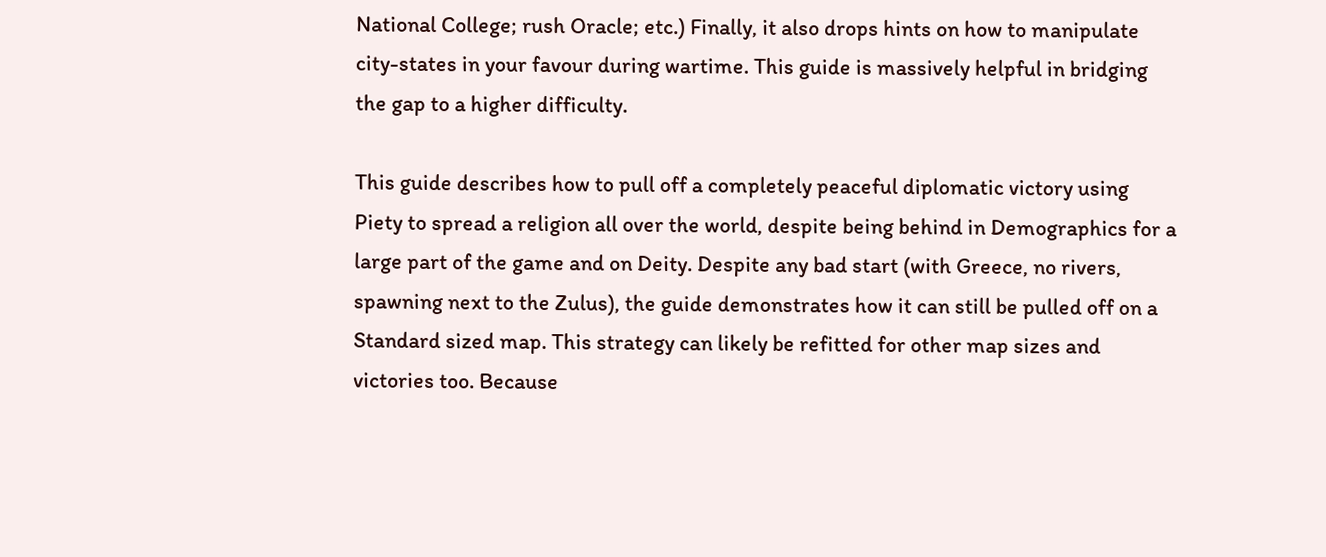National College; rush Oracle; etc.) Finally, it also drops hints on how to manipulate city-states in your favour during wartime. This guide is massively helpful in bridging the gap to a higher difficulty.

This guide describes how to pull off a completely peaceful diplomatic victory using Piety to spread a religion all over the world, despite being behind in Demographics for a large part of the game and on Deity. Despite any bad start (with Greece, no rivers, spawning next to the Zulus), the guide demonstrates how it can still be pulled off on a Standard sized map. This strategy can likely be refitted for other map sizes and victories too. Because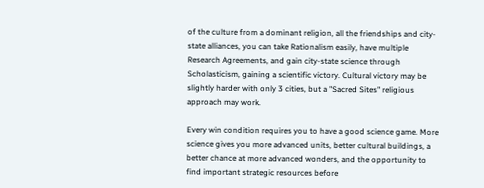of the culture from a dominant religion, all the friendships and city-state alliances, you can take Rationalism easily, have multiple Research Agreements, and gain city-state science through Scholasticism, gaining a scientific victory. Cultural victory may be slightly harder with only 3 cities, but a "Sacred Sites" religious approach may work.

Every win condition requires you to have a good science game. More science gives you more advanced units, better cultural buildings, a better chance at more advanced wonders, and the opportunity to find important strategic resources before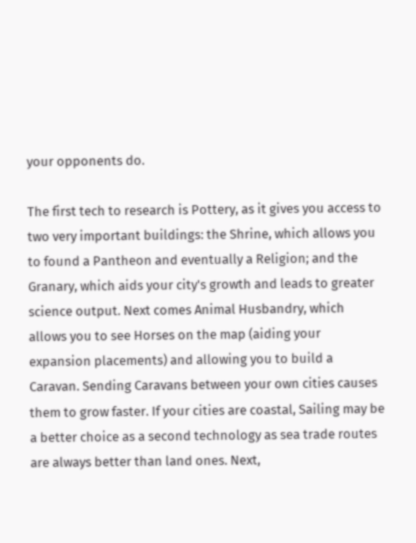your opponents do.

The first tech to research is Pottery, as it gives you access to two very important buildings: the Shrine, which allows you to found a Pantheon and eventually a Religion; and the Granary, which aids your city's growth and leads to greater science output. Next comes Animal Husbandry, which allows you to see Horses on the map (aiding your expansion placements) and allowing you to build a Caravan. Sending Caravans between your own cities causes them to grow faster. If your cities are coastal, Sailing may be a better choice as a second technology as sea trade routes are always better than land ones. Next,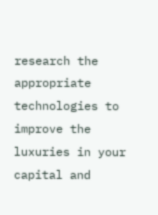research the appropriate technologies to improve the luxuries in your capital and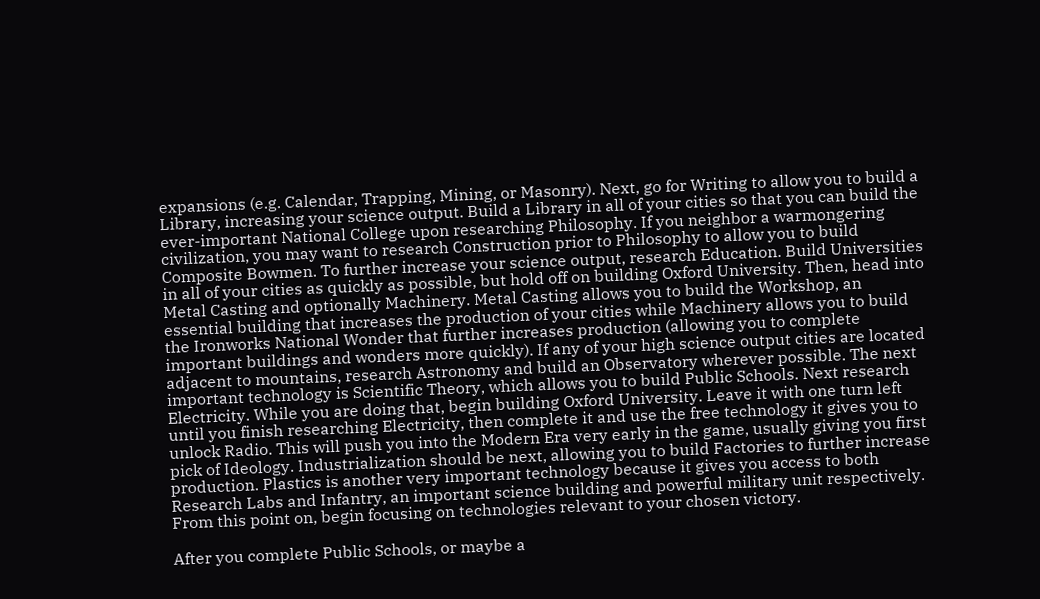expansions (e.g. Calendar, Trapping, Mining, or Masonry). Next, go for Writing to allow you to build a Library, increasing your science output. Build a Library in all of your cities so that you can build the ever-important National College upon researching Philosophy. If you neighbor a warmongering civilization, you may want to research Construction prior to Philosophy to allow you to build Composite Bowmen. To further increase your science output, research Education. Build Universities in all of your cities as quickly as possible, but hold off on building Oxford University. Then, head into Metal Casting and optionally Machinery. Metal Casting allows you to build the Workshop, an essential building that increases the production of your cities while Machinery allows you to build the Ironworks National Wonder that further increases production (allowing you to complete important buildings and wonders more quickly). If any of your high science output cities are located adjacent to mountains, research Astronomy and build an Observatory wherever possible. The next important technology is Scientific Theory, which allows you to build Public Schools. Next research Electricity. While you are doing that, begin building Oxford University. Leave it with one turn left until you finish researching Electricity, then complete it and use the free technology it gives you to unlock Radio. This will push you into the Modern Era very early in the game, usually giving you first pick of Ideology. Industrialization should be next, allowing you to build Factories to further increase production. Plastics is another very important technology because it gives you access to both Research Labs and Infantry, an important science building and powerful military unit respectively. From this point on, begin focusing on technologies relevant to your chosen victory.

After you complete Public Schools, or maybe a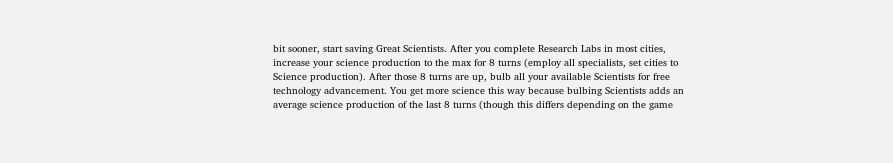bit sooner, start saving Great Scientists. After you complete Research Labs in most cities, increase your science production to the max for 8 turns (employ all specialists, set cities to Science production). After those 8 turns are up, bulb all your available Scientists for free technology advancement. You get more science this way because bulbing Scientists adds an average science production of the last 8 turns (though this differs depending on the game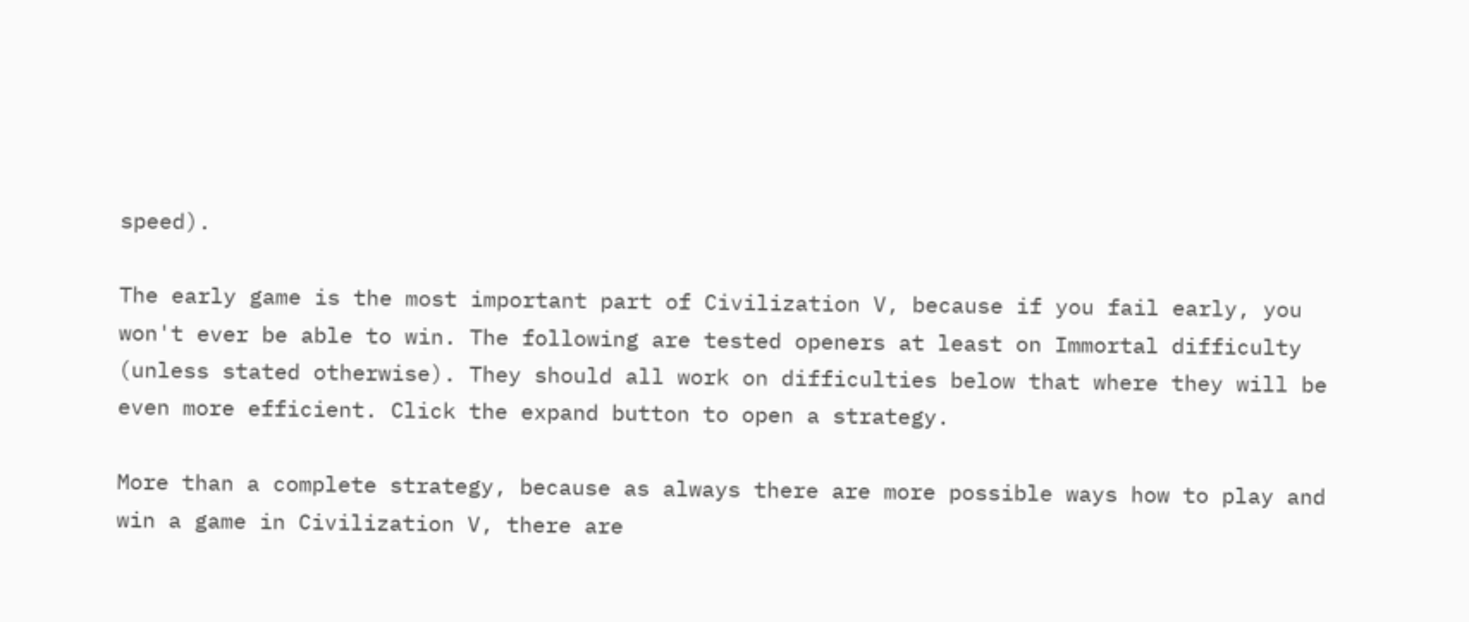speed).

The early game is the most important part of Civilization V, because if you fail early, you won't ever be able to win. The following are tested openers at least on Immortal difficulty (unless stated otherwise). They should all work on difficulties below that where they will be even more efficient. Click the expand button to open a strategy.

More than a complete strategy, because as always there are more possible ways how to play and win a game in Civilization V, there are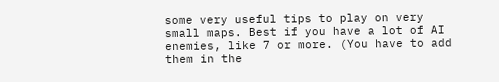some very useful tips to play on very small maps. Best if you have a lot of AI enemies, like 7 or more. (You have to add them in the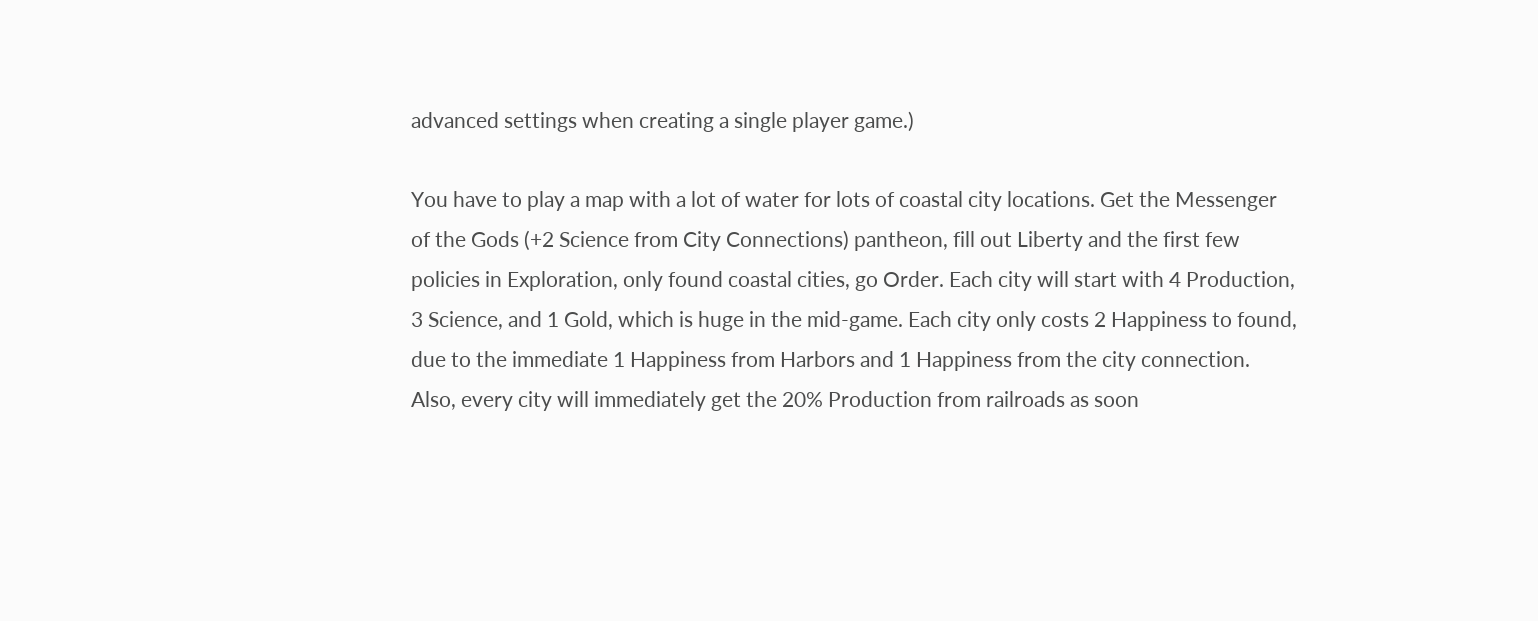advanced settings when creating a single player game.)

You have to play a map with a lot of water for lots of coastal city locations. Get the Messenger of the Gods (+2 Science from City Connections) pantheon, fill out Liberty and the first few policies in Exploration, only found coastal cities, go Order. Each city will start with 4 Production, 3 Science, and 1 Gold, which is huge in the mid-game. Each city only costs 2 Happiness to found, due to the immediate 1 Happiness from Harbors and 1 Happiness from the city connection. Also, every city will immediately get the 20% Production from railroads as soon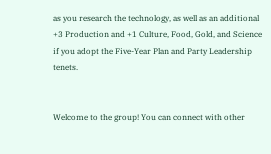as you research the technology, as well as an additional +3 Production and +1 Culture, Food, Gold, and Science if you adopt the Five-Year Plan and Party Leadership tenets.


Welcome to the group! You can connect with other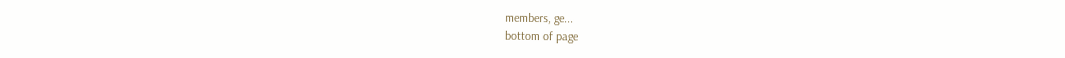members, ge...
bottom of page